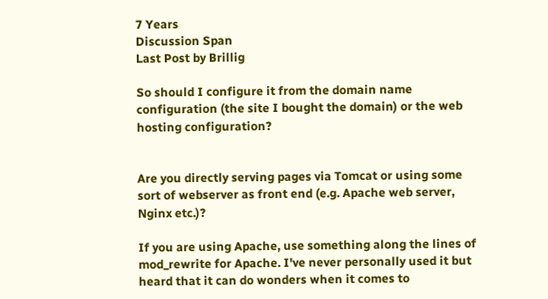7 Years
Discussion Span
Last Post by Brillig

So should I configure it from the domain name configuration (the site I bought the domain) or the web hosting configuration?


Are you directly serving pages via Tomcat or using some sort of webserver as front end (e.g. Apache web server, Nginx etc.)?

If you are using Apache, use something along the lines of mod_rewrite for Apache. I've never personally used it but heard that it can do wonders when it comes to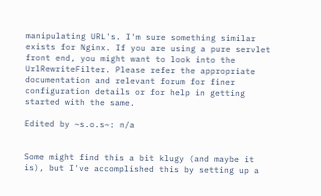manipulating URL's. I'm sure something similar exists for Nginx. If you are using a pure servlet front end, you might want to look into the UrlRewriteFilter. Please refer the appropriate documentation and relevant forum for finer configuration details or for help in getting started with the same.

Edited by ~s.o.s~: n/a


Some might find this a bit klugy (and maybe it is), but I've accomplished this by setting up a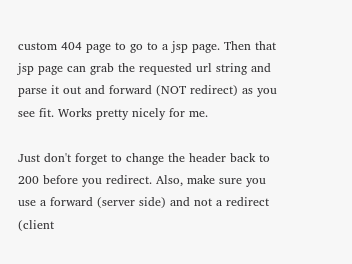custom 404 page to go to a jsp page. Then that jsp page can grab the requested url string and parse it out and forward (NOT redirect) as you see fit. Works pretty nicely for me.

Just don't forget to change the header back to 200 before you redirect. Also, make sure you use a forward (server side) and not a redirect (client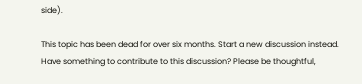side).

This topic has been dead for over six months. Start a new discussion instead.
Have something to contribute to this discussion? Please be thoughtful,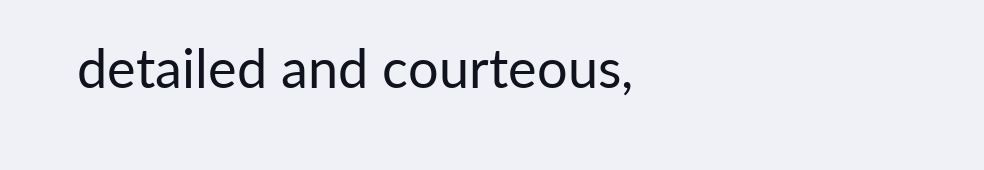detailed and courteous,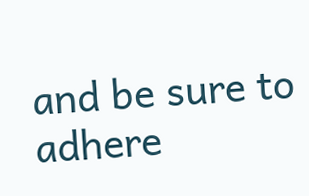and be sure to adhere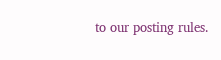to our posting rules.